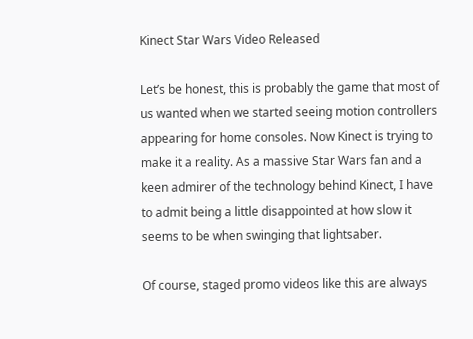Kinect Star Wars Video Released

Let’s be honest, this is probably the game that most of us wanted when we started seeing motion controllers appearing for home consoles. Now Kinect is trying to make it a reality. As a massive Star Wars fan and a keen admirer of the technology behind Kinect, I have to admit being a little disappointed at how slow it seems to be when swinging that lightsaber.

Of course, staged promo videos like this are always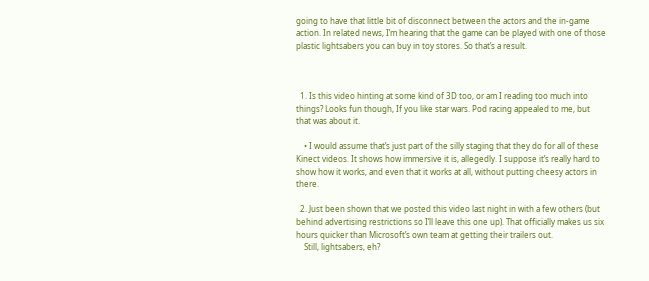going to have that little bit of disconnect between the actors and the in-game action. In related news, I’m hearing that the game can be played with one of those plastic lightsabers you can buy in toy stores. So that’s a result.



  1. Is this video hinting at some kind of 3D too, or am I reading too much into things? Looks fun though, If you like star wars. Pod racing appealed to me, but that was about it.

    • I would assume that’s just part of the silly staging that they do for all of these Kinect videos. It shows how immersive it is, allegedly. I suppose it’s really hard to show how it works, and even that it works at all, without putting cheesy actors in there.

  2. Just been shown that we posted this video last night in with a few others (but behind advertising restrictions so I’ll leave this one up). That officially makes us six hours quicker than Microsoft’s own team at getting their trailers out.
    Still, lightsabers, eh?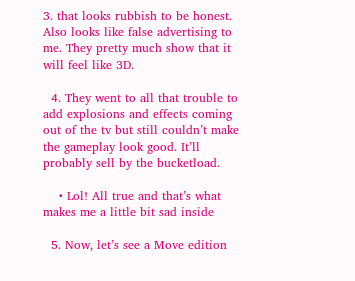3. that looks rubbish to be honest. Also looks like false advertising to me. They pretty much show that it will feel like 3D.

  4. They went to all that trouble to add explosions and effects coming out of the tv but still couldn’t make the gameplay look good. It’ll probably sell by the bucketload.

    • Lol! All true and that’s what makes me a little bit sad inside

  5. Now, let’s see a Move edition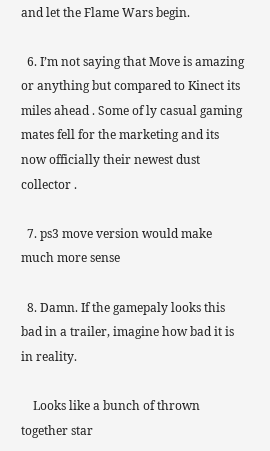and let the Flame Wars begin.

  6. I’m not saying that Move is amazing or anything but compared to Kinect its miles ahead . Some of ly casual gaming mates fell for the marketing and its now officially their newest dust collector .

  7. ps3 move version would make much more sense

  8. Damn. If the gamepaly looks this bad in a trailer, imagine how bad it is in reality.

    Looks like a bunch of thrown together star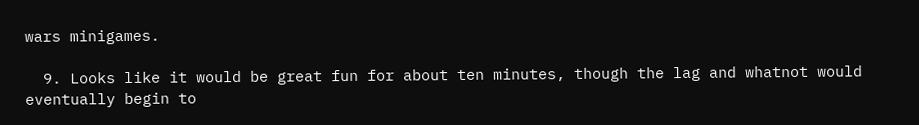wars minigames.

  9. Looks like it would be great fun for about ten minutes, though the lag and whatnot would eventually begin to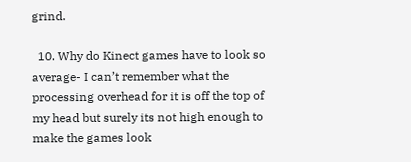grind.

  10. Why do Kinect games have to look so average- I can’t remember what the processing overhead for it is off the top of my head but surely its not high enough to make the games look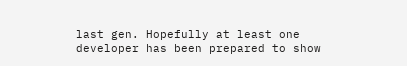last gen. Hopefully at least one developer has been prepared to show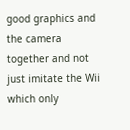good graphics and the camera together and not just imitate the Wii which only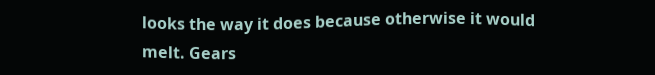looks the way it does because otherwise it would melt. Gears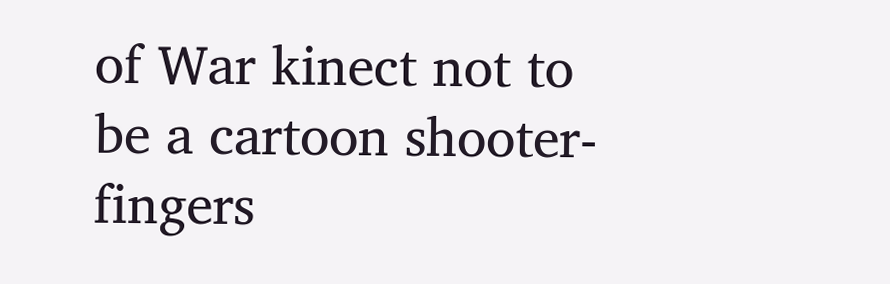of War kinect not to be a cartoon shooter- fingers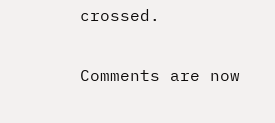crossed.

Comments are now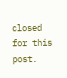closed for this post.